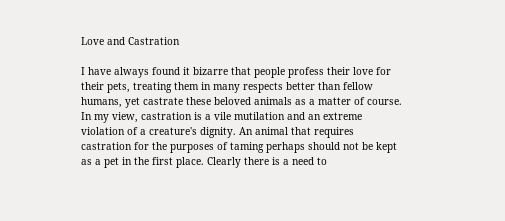Love and Castration

I have always found it bizarre that people profess their love for their pets, treating them in many respects better than fellow humans, yet castrate these beloved animals as a matter of course. In my view, castration is a vile mutilation and an extreme violation of a creature's dignity. An animal that requires castration for the purposes of taming perhaps should not be kept as a pet in the first place. Clearly there is a need to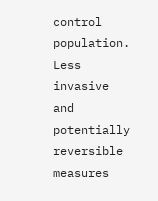control population. Less invasive and potentially reversible measures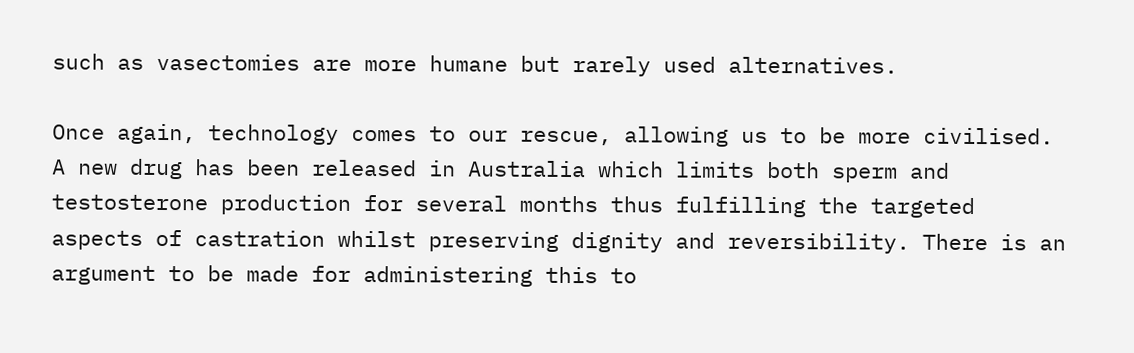such as vasectomies are more humane but rarely used alternatives.

Once again, technology comes to our rescue, allowing us to be more civilised. A new drug has been released in Australia which limits both sperm and testosterone production for several months thus fulfilling the targeted aspects of castration whilst preserving dignity and reversibility. There is an argument to be made for administering this to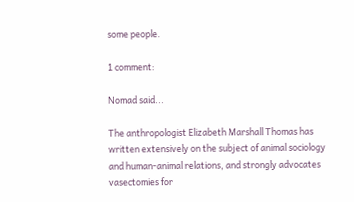some people.

1 comment:

Nomad said...

The anthropologist Elizabeth Marshall Thomas has written extensively on the subject of animal sociology and human-animal relations, and strongly advocates vasectomies for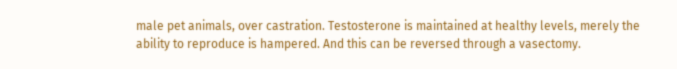male pet animals, over castration. Testosterone is maintained at healthy levels, merely the ability to reproduce is hampered. And this can be reversed through a vasectomy.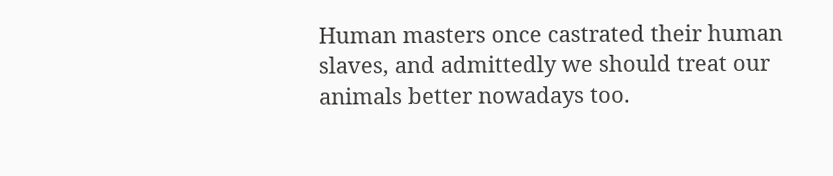Human masters once castrated their human slaves, and admittedly we should treat our animals better nowadays too.